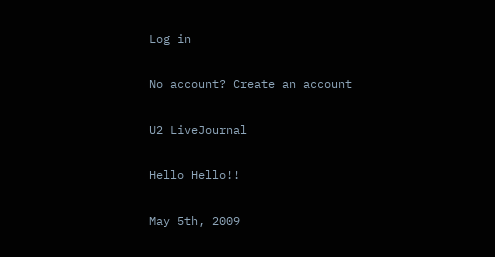Log in

No account? Create an account

U2 LiveJournal

Hello Hello!!

May 5th, 2009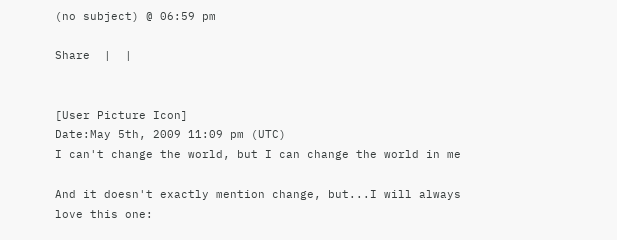(no subject) @ 06:59 pm

Share  |  |


[User Picture Icon]
Date:May 5th, 2009 11:09 pm (UTC)
I can't change the world, but I can change the world in me

And it doesn't exactly mention change, but...I will always love this one: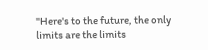"Here's to the future, the only limits are the limits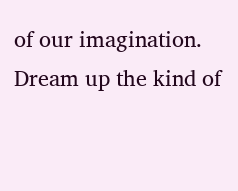of our imagination. Dream up the kind of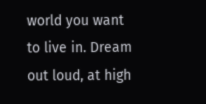world you want to live in. Dream out loud, at high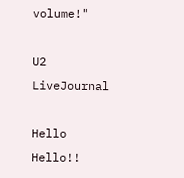volume!"

U2 LiveJournal

Hello Hello!!